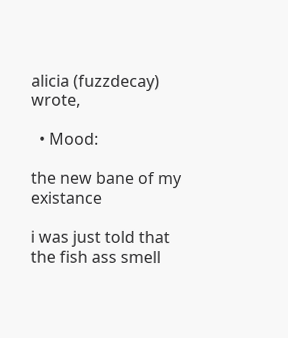alicia (fuzzdecay) wrote,

  • Mood:

the new bane of my existance

i was just told that the fish ass smell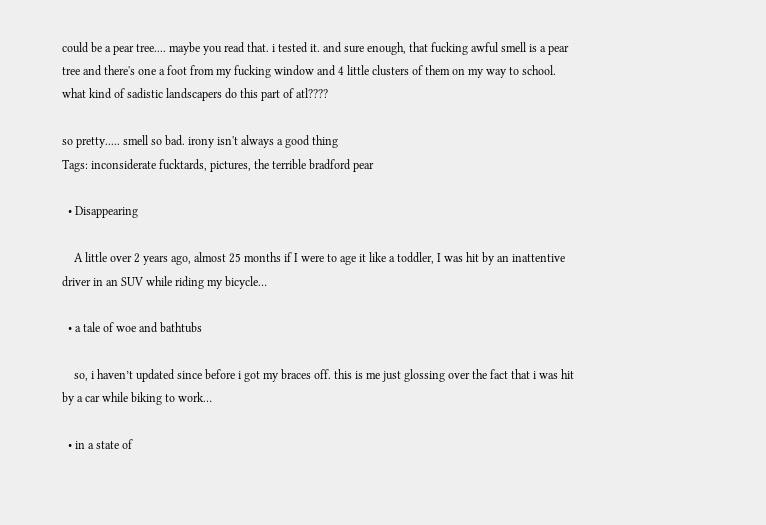could be a pear tree.... maybe you read that. i tested it. and sure enough, that fucking awful smell is a pear tree and there's one a foot from my fucking window and 4 little clusters of them on my way to school. what kind of sadistic landscapers do this part of atl????

so pretty..... smell so bad. irony isn't always a good thing
Tags: inconsiderate fucktards, pictures, the terrible bradford pear

  • Disappearing

    A little over 2 years ago, almost 25 months if I were to age it like a toddler, I was hit by an inattentive driver in an SUV while riding my bicycle…

  • a tale of woe and bathtubs

    so, i haven’t updated since before i got my braces off. this is me just glossing over the fact that i was hit by a car while biking to work…

  • in a state of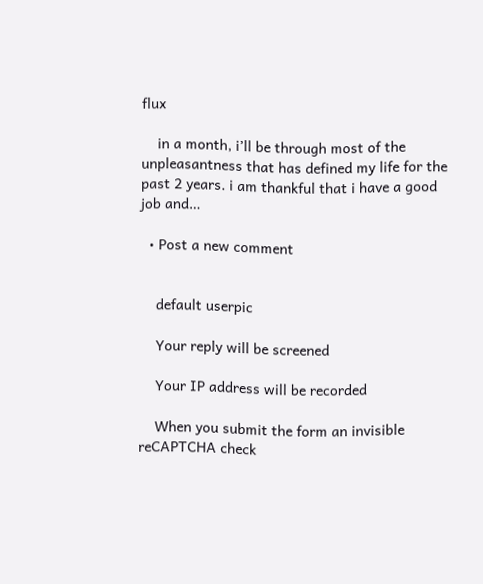flux

    in a month, i’ll be through most of the unpleasantness that has defined my life for the past 2 years. i am thankful that i have a good job and…

  • Post a new comment


    default userpic

    Your reply will be screened

    Your IP address will be recorded

    When you submit the form an invisible reCAPTCHA check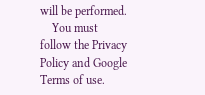will be performed.
    You must follow the Privacy Policy and Google Terms of use.